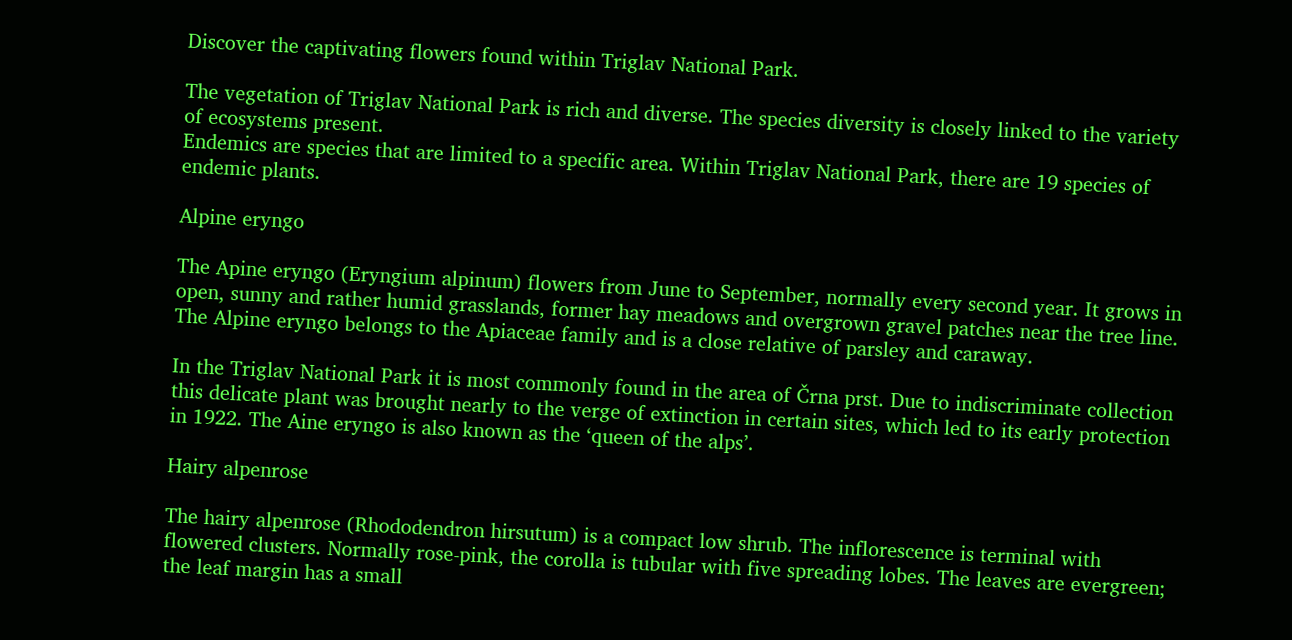Discover the captivating flowers found within Triglav National Park.

The vegetation of Triglav National Park is rich and diverse. The species diversity is closely linked to the variety of ecosystems present.
Endemics are species that are limited to a specific area. Within Triglav National Park, there are 19 species of endemic plants.

Alpine eryngo

The Apine eryngo (Eryngium alpinum) flowers from June to September, normally every second year. It grows in open, sunny and rather humid grasslands, former hay meadows and overgrown gravel patches near the tree line.
The Alpine eryngo belongs to the Apiaceae family and is a close relative of parsley and caraway.

In the Triglav National Park it is most commonly found in the area of Črna prst. Due to indiscriminate collection this delicate plant was brought nearly to the verge of extinction in certain sites, which led to its early protection in 1922. The Aine eryngo is also known as the ‘queen of the alps’.

Hairy alpenrose

The hairy alpenrose (Rhododendron hirsutum) is a compact low shrub. The inflorescence is terminal with flowered clusters. Normally rose-pink, the corolla is tubular with five spreading lobes. The leaves are evergreen; the leaf margin has a small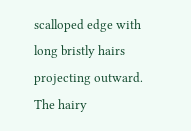scalloped edge with long bristly hairs projecting outward.
The hairy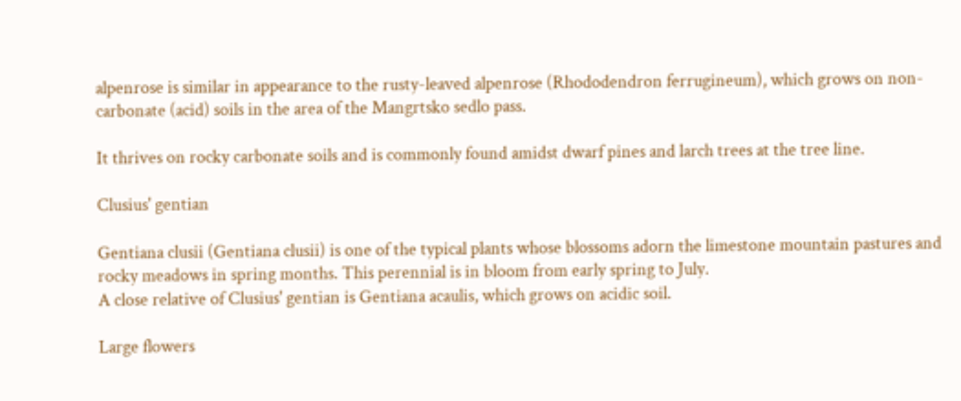alpenrose is similar in appearance to the rusty-leaved alpenrose (Rhododendron ferrugineum), which grows on non-carbonate (acid) soils in the area of the Mangrtsko sedlo pass.

It thrives on rocky carbonate soils and is commonly found amidst dwarf pines and larch trees at the tree line.

Clusius' gentian

Gentiana clusii (Gentiana clusii) is one of the typical plants whose blossoms adorn the limestone mountain pastures and rocky meadows in spring months. This perennial is in bloom from early spring to July.
A close relative of Clusius' gentian is Gentiana acaulis, which grows on acidic soil.

Large flowers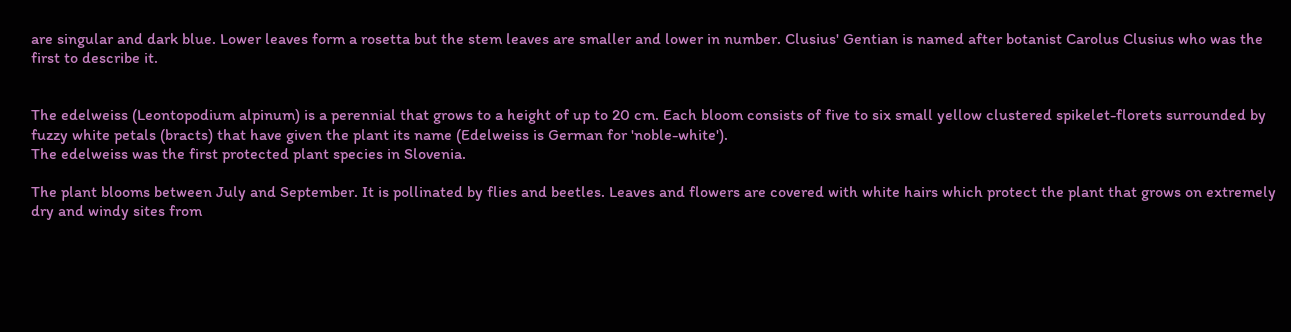are singular and dark blue. Lower leaves form a rosetta but the stem leaves are smaller and lower in number. Clusius' Gentian is named after botanist Carolus Clusius who was the first to describe it.


The edelweiss (Leontopodium alpinum) is a perennial that grows to a height of up to 20 cm. Each bloom consists of five to six small yellow clustered spikelet-florets surrounded by fuzzy white petals (bracts) that have given the plant its name (Edelweiss is German for 'noble-white').
The edelweiss was the first protected plant species in Slovenia.

The plant blooms between July and September. It is pollinated by flies and beetles. Leaves and flowers are covered with white hairs which protect the plant that grows on extremely dry and windy sites from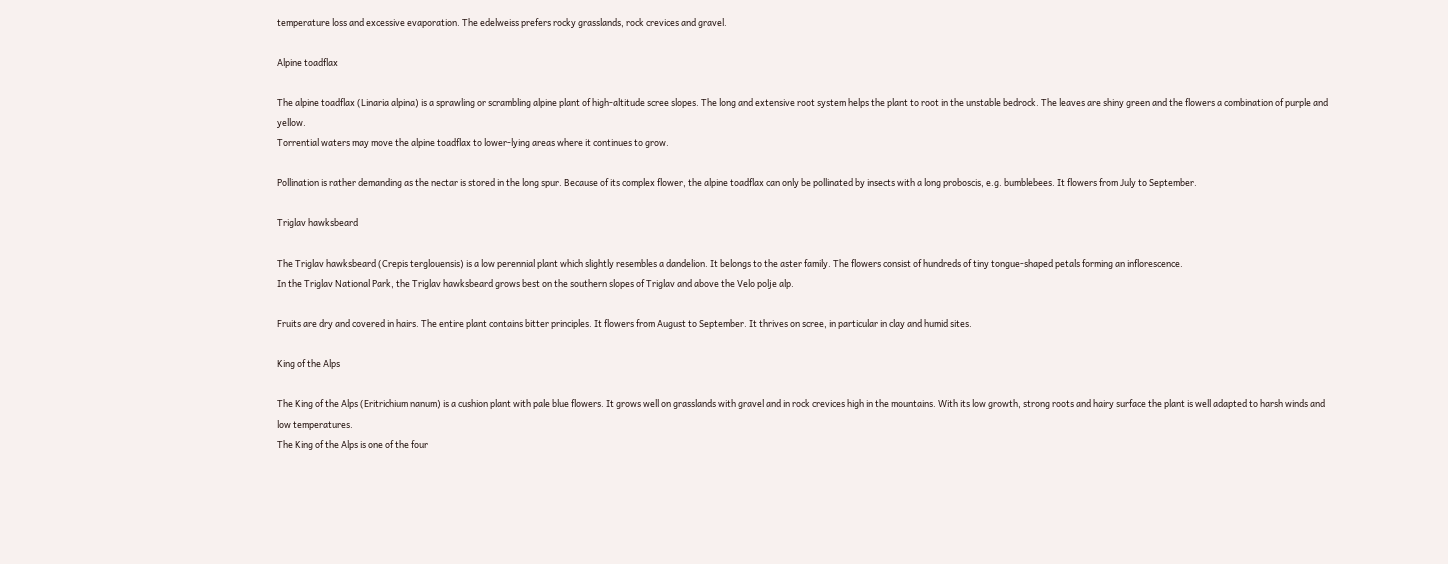temperature loss and excessive evaporation. The edelweiss prefers rocky grasslands, rock crevices and gravel.

Alpine toadflax

The alpine toadflax (Linaria alpina) is a sprawling or scrambling alpine plant of high-altitude scree slopes. The long and extensive root system helps the plant to root in the unstable bedrock. The leaves are shiny green and the flowers a combination of purple and yellow.
Torrential waters may move the alpine toadflax to lower-lying areas where it continues to grow.

Pollination is rather demanding as the nectar is stored in the long spur. Because of its complex flower, the alpine toadflax can only be pollinated by insects with a long proboscis, e.g. bumblebees. It flowers from July to September.

Triglav hawksbeard

The Triglav hawksbeard (Crepis terglouensis) is a low perennial plant which slightly resembles a dandelion. It belongs to the aster family. The flowers consist of hundreds of tiny tongue-shaped petals forming an inflorescence.
In the Triglav National Park, the Triglav hawksbeard grows best on the southern slopes of Triglav and above the Velo polje alp.

Fruits are dry and covered in hairs. The entire plant contains bitter principles. It flowers from August to September. It thrives on scree, in particular in clay and humid sites.

King of the Alps

The King of the Alps (Eritrichium nanum) is a cushion plant with pale blue flowers. It grows well on grasslands with gravel and in rock crevices high in the mountains. With its low growth, strong roots and hairy surface the plant is well adapted to harsh winds and low temperatures.
The King of the Alps is one of the four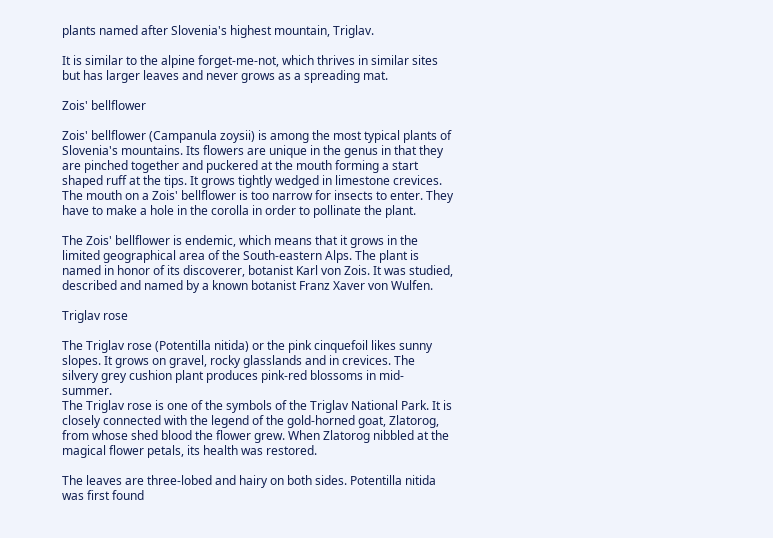plants named after Slovenia's highest mountain, Triglav.

It is similar to the alpine forget-me-not, which thrives in similar sites but has larger leaves and never grows as a spreading mat.

Zois' bellflower

Zois' bellflower (Campanula zoysii) is among the most typical plants of Slovenia's mountains. Its flowers are unique in the genus in that they are pinched together and puckered at the mouth forming a start shaped ruff at the tips. It grows tightly wedged in limestone crevices.
The mouth on a Zois' bellflower is too narrow for insects to enter. They have to make a hole in the corolla in order to pollinate the plant.

The Zois' bellflower is endemic, which means that it grows in the limited geographical area of the South-eastern Alps. The plant is named in honor of its discoverer, botanist Karl von Zois. It was studied, described and named by a known botanist Franz Xaver von Wulfen.

Triglav rose

The Triglav rose (Potentilla nitida) or the pink cinquefoil likes sunny slopes. It grows on gravel, rocky glasslands and in crevices. The silvery grey cushion plant produces pink-red blossoms in mid-summer.
The Triglav rose is one of the symbols of the Triglav National Park. It is closely connected with the legend of the gold-horned goat, Zlatorog, from whose shed blood the flower grew. When Zlatorog nibbled at the magical flower petals, its health was restored.

The leaves are three-lobed and hairy on both sides. Potentilla nitida was first found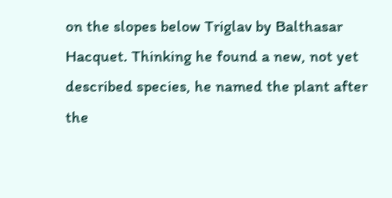on the slopes below Triglav by Balthasar Hacquet. Thinking he found a new, not yet described species, he named the plant after the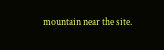mountain near the site.